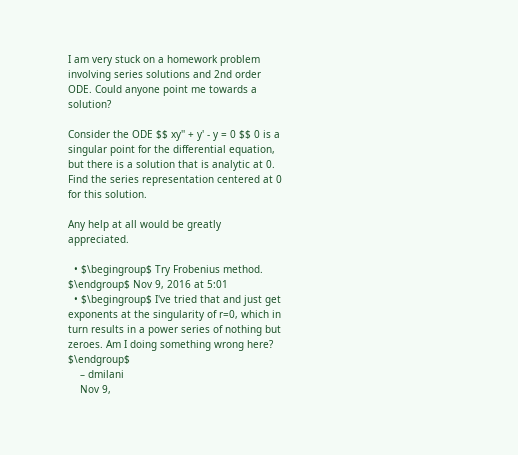I am very stuck on a homework problem involving series solutions and 2nd order ODE. Could anyone point me towards a solution?

Consider the ODE $$ xy'' + y' - y = 0 $$ 0 is a singular point for the differential equation, but there is a solution that is analytic at 0. Find the series representation centered at 0 for this solution.

Any help at all would be greatly appreciated.

  • $\begingroup$ Try Frobenius method. $\endgroup$ Nov 9, 2016 at 5:01
  • $\begingroup$ I've tried that and just get exponents at the singularity of r=0, which in turn results in a power series of nothing but zeroes. Am I doing something wrong here? $\endgroup$
    – dmilani
    Nov 9,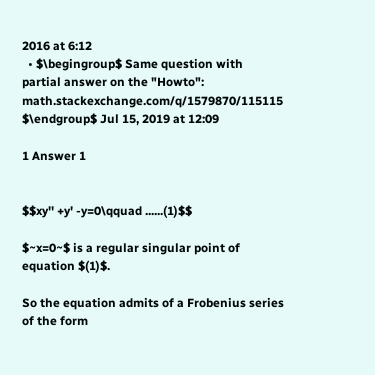2016 at 6:12
  • $\begingroup$ Same question with partial answer on the "Howto": math.stackexchange.com/q/1579870/115115 $\endgroup$ Jul 15, 2019 at 12:09

1 Answer 1


$$xy'' +y' -y=0\qquad ......(1)$$

$~x=0~$ is a regular singular point of equation $(1)$.

So the equation admits of a Frobenius series of the form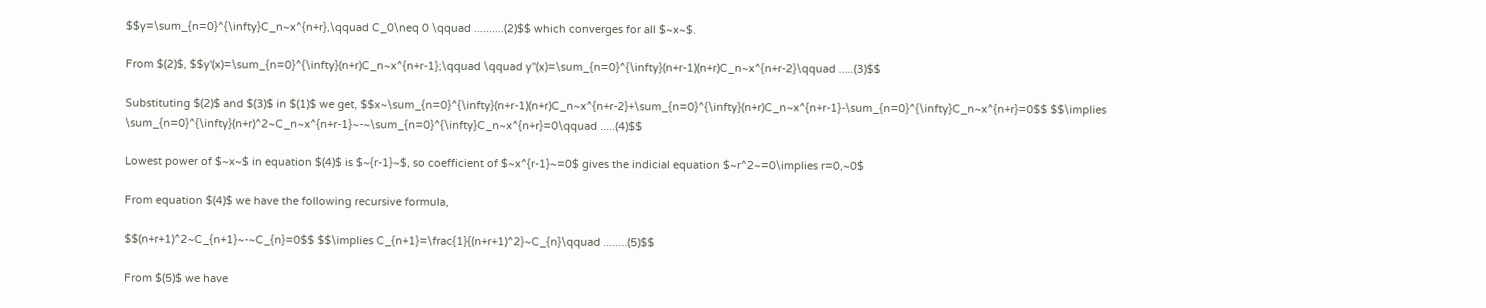$$y=\sum_{n=0}^{\infty}C_n~x^{n+r},\qquad C_0\neq 0 \qquad ..........(2)$$ which converges for all $~x~$.

From $(2)$, $$y'(x)=\sum_{n=0}^{\infty}(n+r)C_n~x^{n+r-1};\qquad \qquad y''(x)=\sum_{n=0}^{\infty}(n+r-1)(n+r)C_n~x^{n+r-2}\qquad .....(3)$$

Substituting $(2)$ and $(3)$ in $(1)$ we get, $$x~\sum_{n=0}^{\infty}(n+r-1)(n+r)C_n~x^{n+r-2}+\sum_{n=0}^{\infty}(n+r)C_n~x^{n+r-1}-\sum_{n=0}^{\infty}C_n~x^{n+r}=0$$ $$\implies \sum_{n=0}^{\infty}(n+r)^2~C_n~x^{n+r-1}~-~\sum_{n=0}^{\infty}C_n~x^{n+r}=0\qquad .....(4)$$

Lowest power of $~x~$ in equation $(4)$ is $~{r-1}~$, so coefficient of $~x^{r-1}~=0$ gives the indicial equation $~r^2~=0\implies r=0,~0$

From equation $(4)$ we have the following recursive formula,

$$(n+r+1)^2~C_{n+1}~-~C_{n}=0$$ $$\implies C_{n+1}=\frac{1}{(n+r+1)^2}~C_{n}\qquad ........(5)$$

From $(5)$ we have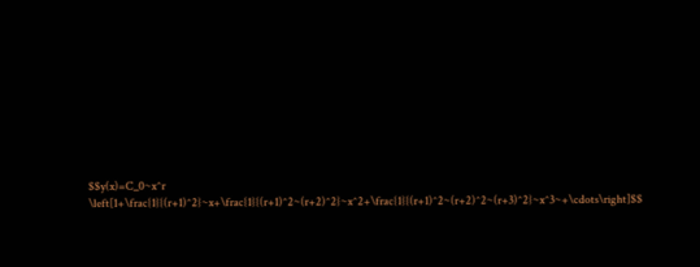$$y(x)=C_0~x^r \left[1+\frac{1}{(r+1)^2}~x+\frac{1}{(r+1)^2~(r+2)^2}~x^2+\frac{1}{(r+1)^2~(r+2)^2~(r+3)^2}~x^3~+\cdots\right]$$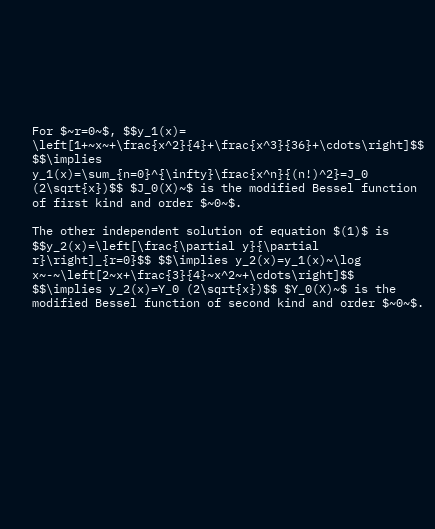For $~r=0~$, $$y_1(x)= \left[1+~x~+\frac{x^2}{4}+\frac{x^3}{36}+\cdots\right]$$ $$\implies y_1(x)=\sum_{n=0}^{\infty}\frac{x^n}{(n!)^2}=J_0 (2\sqrt{x})$$ $J_0(X)~$ is the modified Bessel function of first kind and order $~0~$.

The other independent solution of equation $(1)$ is $$y_2(x)=\left[\frac{\partial y}{\partial r}\right]_{r=0}$$ $$\implies y_2(x)=y_1(x)~\log x~-~\left[2~x+\frac{3}{4}~x^2~+\cdots\right]$$ $$\implies y_2(x)=Y_0 (2\sqrt{x})$$ $Y_0(X)~$ is the modified Bessel function of second kind and order $~0~$.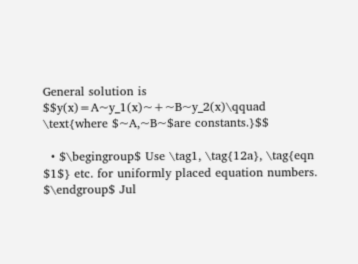General solution is $$y(x)=A~y_1(x)~+~B~y_2(x)\qquad \text{where $~A,~B~$are constants.}$$

  • $\begingroup$ Use \tag1, \tag{12a}, \tag{eqn $1$} etc. for uniformly placed equation numbers. $\endgroup$ Jul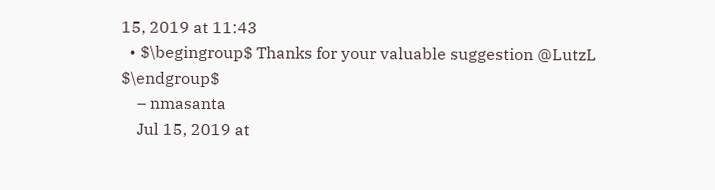15, 2019 at 11:43
  • $\begingroup$ Thanks for your valuable suggestion @LutzL $\endgroup$
    – nmasanta
    Jul 15, 2019 at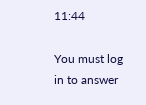11:44

You must log in to answer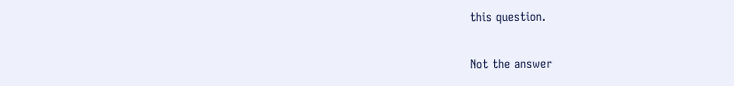this question.

Not the answer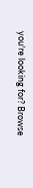you're looking for? Browse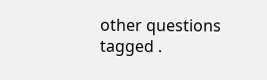other questions tagged .